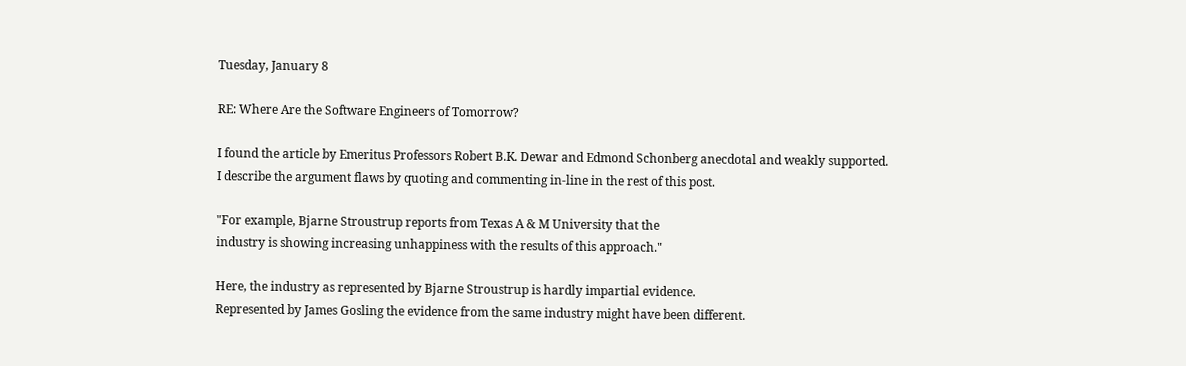Tuesday, January 8

RE: Where Are the Software Engineers of Tomorrow?

I found the article by Emeritus Professors Robert B.K. Dewar and Edmond Schonberg anecdotal and weakly supported.
I describe the argument flaws by quoting and commenting in-line in the rest of this post.

"For example, Bjarne Stroustrup reports from Texas A & M University that the
industry is showing increasing unhappiness with the results of this approach."

Here, the industry as represented by Bjarne Stroustrup is hardly impartial evidence.
Represented by James Gosling the evidence from the same industry might have been different.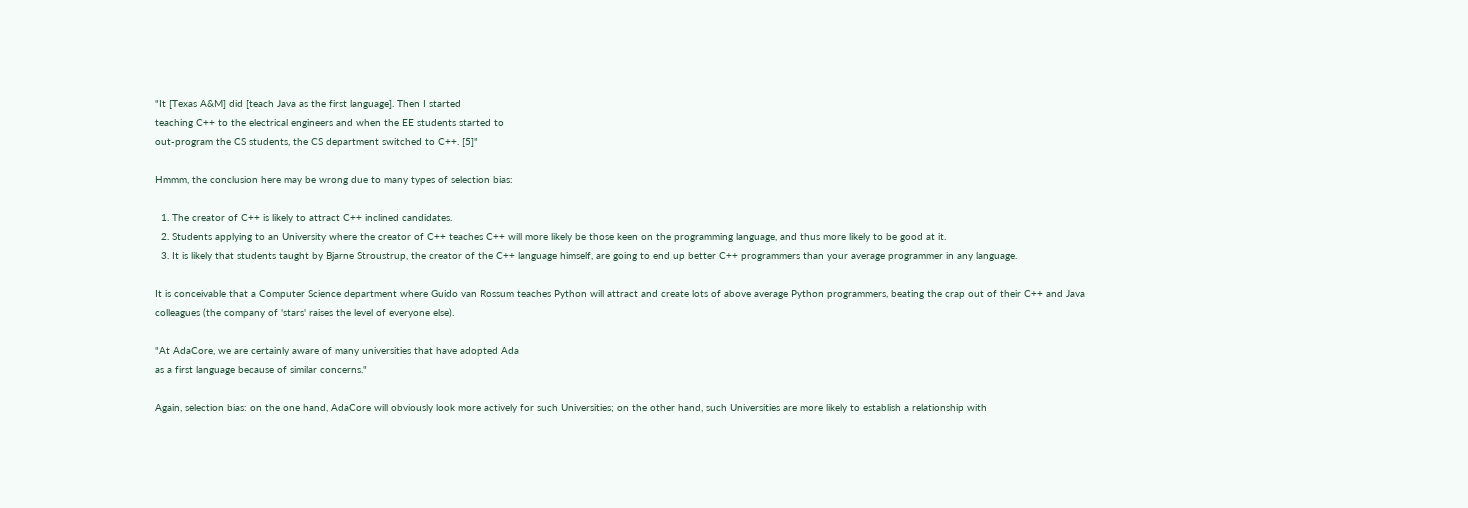"It [Texas A&M] did [teach Java as the first language]. Then I started
teaching C++ to the electrical engineers and when the EE students started to
out-program the CS students, the CS department switched to C++. [5]"

Hmmm, the conclusion here may be wrong due to many types of selection bias:

  1. The creator of C++ is likely to attract C++ inclined candidates.
  2. Students applying to an University where the creator of C++ teaches C++ will more likely be those keen on the programming language, and thus more likely to be good at it.
  3. It is likely that students taught by Bjarne Stroustrup, the creator of the C++ language himself, are going to end up better C++ programmers than your average programmer in any language.

It is conceivable that a Computer Science department where Guido van Rossum teaches Python will attract and create lots of above average Python programmers, beating the crap out of their C++ and Java colleagues (the company of 'stars' raises the level of everyone else).

"At AdaCore, we are certainly aware of many universities that have adopted Ada
as a first language because of similar concerns."

Again, selection bias: on the one hand, AdaCore will obviously look more actively for such Universities; on the other hand, such Universities are more likely to establish a relationship with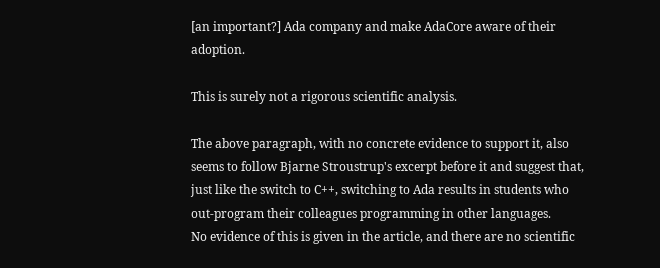[an important?] Ada company and make AdaCore aware of their adoption.

This is surely not a rigorous scientific analysis.

The above paragraph, with no concrete evidence to support it, also seems to follow Bjarne Stroustrup's excerpt before it and suggest that, just like the switch to C++, switching to Ada results in students who out-program their colleagues programming in other languages.
No evidence of this is given in the article, and there are no scientific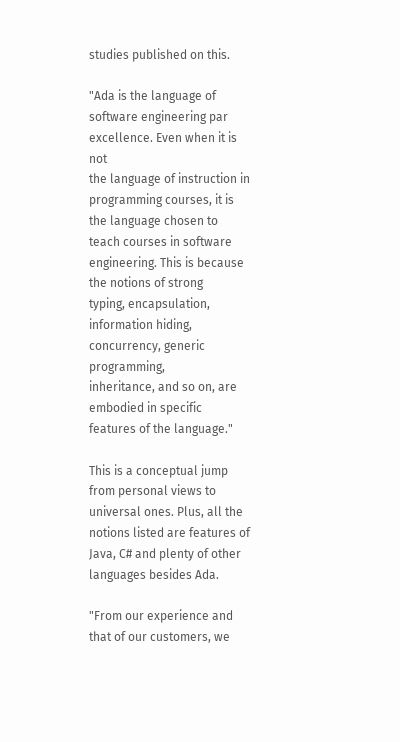studies published on this.

"Ada is the language of software engineering par excellence. Even when it is not
the language of instruction in programming courses, it is the language chosen to
teach courses in software engineering. This is because the notions of strong
typing, encapsulation, information hiding, concurrency, generic programming,
inheritance, and so on, are embodied in specific features of the language."

This is a conceptual jump from personal views to universal ones. Plus, all the notions listed are features of Java, C# and plenty of other languages besides Ada.

"From our experience and that of our customers, we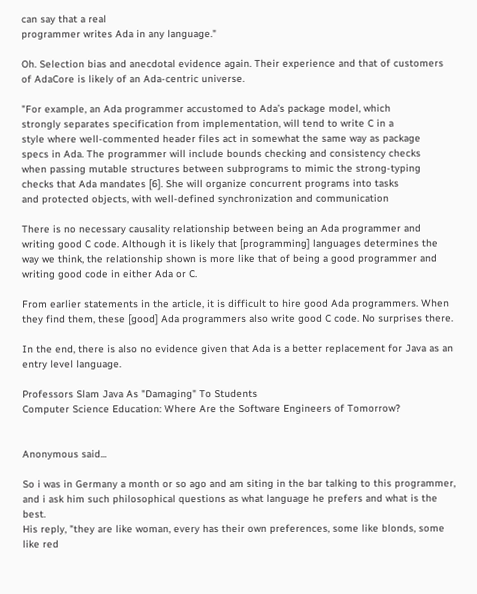can say that a real
programmer writes Ada in any language."

Oh. Selection bias and anecdotal evidence again. Their experience and that of customers of AdaCore is likely of an Ada-centric universe.

"For example, an Ada programmer accustomed to Ada’s package model, which
strongly separates specification from implementation, will tend to write C in a
style where well-commented header files act in somewhat the same way as package
specs in Ada. The programmer will include bounds checking and consistency checks
when passing mutable structures between subprograms to mimic the strong-typing
checks that Ada mandates [6]. She will organize concurrent programs into tasks
and protected objects, with well-defined synchronization and communication

There is no necessary causality relationship between being an Ada programmer and writing good C code. Although it is likely that [programming] languages determines the way we think, the relationship shown is more like that of being a good programmer and writing good code in either Ada or C.

From earlier statements in the article, it is difficult to hire good Ada programmers. When they find them, these [good] Ada programmers also write good C code. No surprises there.

In the end, there is also no evidence given that Ada is a better replacement for Java as an entry level language.

Professors Slam Java As "Damaging" To Students
Computer Science Education: Where Are the Software Engineers of Tomorrow?


Anonymous said...

So i was in Germany a month or so ago and am siting in the bar talking to this programmer, and i ask him such philosophical questions as what language he prefers and what is the best.
His reply, "they are like woman, every has their own preferences, some like blonds, some like red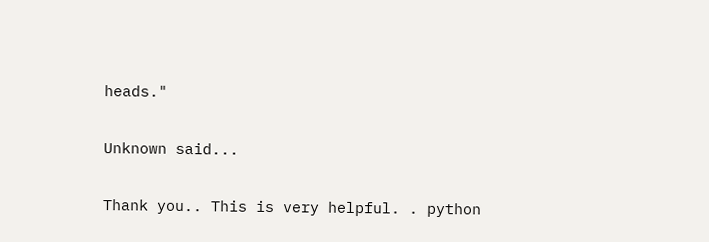heads."

Unknown said...

Thank you.. This is very helpful. . python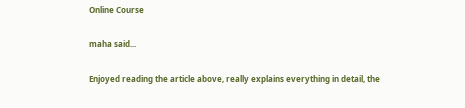Online Course

maha said...

Enjoyed reading the article above, really explains everything in detail, the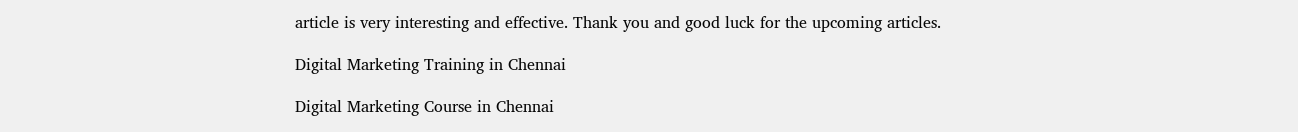article is very interesting and effective. Thank you and good luck for the upcoming articles.

Digital Marketing Training in Chennai

Digital Marketing Course in Chennai